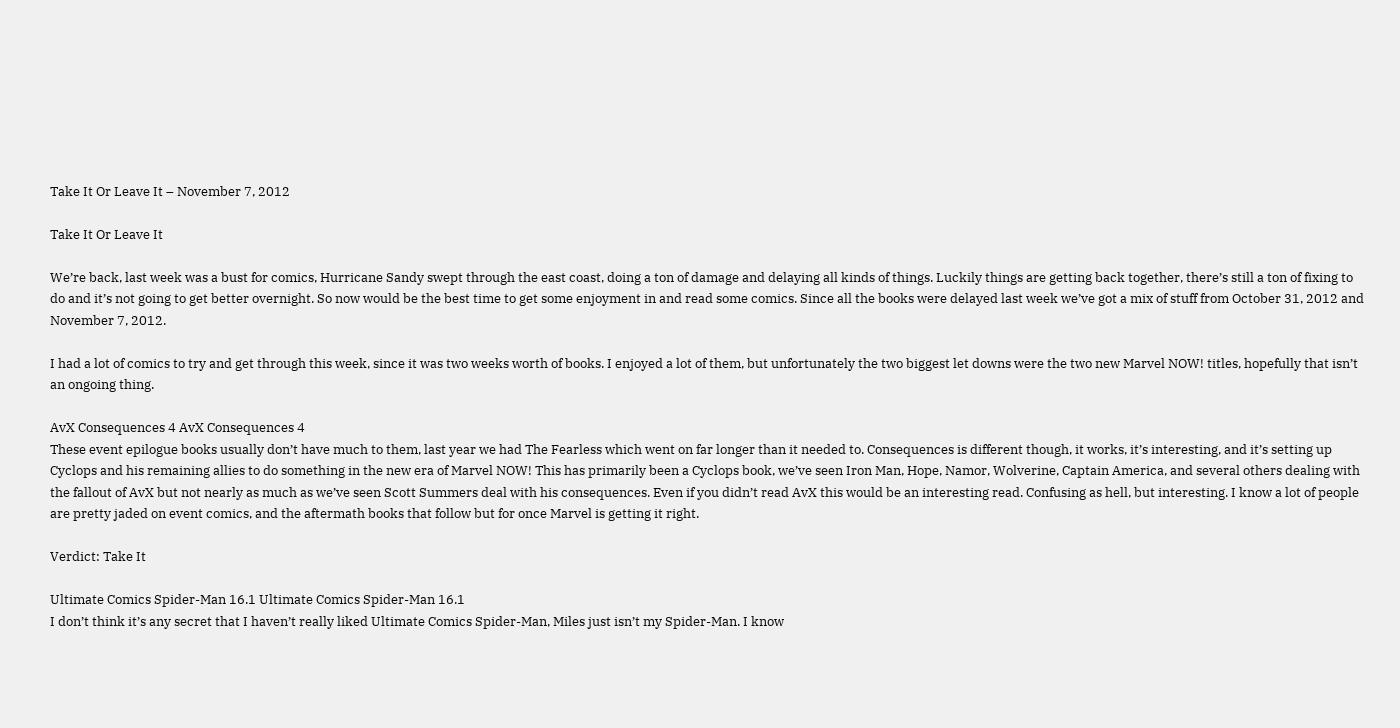Take It Or Leave It – November 7, 2012

Take It Or Leave It

We’re back, last week was a bust for comics, Hurricane Sandy swept through the east coast, doing a ton of damage and delaying all kinds of things. Luckily things are getting back together, there’s still a ton of fixing to do and it’s not going to get better overnight. So now would be the best time to get some enjoyment in and read some comics. Since all the books were delayed last week we’ve got a mix of stuff from October 31, 2012 and November 7, 2012.

I had a lot of comics to try and get through this week, since it was two weeks worth of books. I enjoyed a lot of them, but unfortunately the two biggest let downs were the two new Marvel NOW! titles, hopefully that isn’t an ongoing thing.

AvX Consequences 4 AvX Consequences 4
These event epilogue books usually don’t have much to them, last year we had The Fearless which went on far longer than it needed to. Consequences is different though, it works, it’s interesting, and it’s setting up Cyclops and his remaining allies to do something in the new era of Marvel NOW! This has primarily been a Cyclops book, we’ve seen Iron Man, Hope, Namor, Wolverine, Captain America, and several others dealing with the fallout of AvX but not nearly as much as we’ve seen Scott Summers deal with his consequences. Even if you didn’t read AvX this would be an interesting read. Confusing as hell, but interesting. I know a lot of people are pretty jaded on event comics, and the aftermath books that follow but for once Marvel is getting it right.

Verdict: Take It

Ultimate Comics Spider-Man 16.1 Ultimate Comics Spider-Man 16.1
I don’t think it’s any secret that I haven’t really liked Ultimate Comics Spider-Man, Miles just isn’t my Spider-Man. I know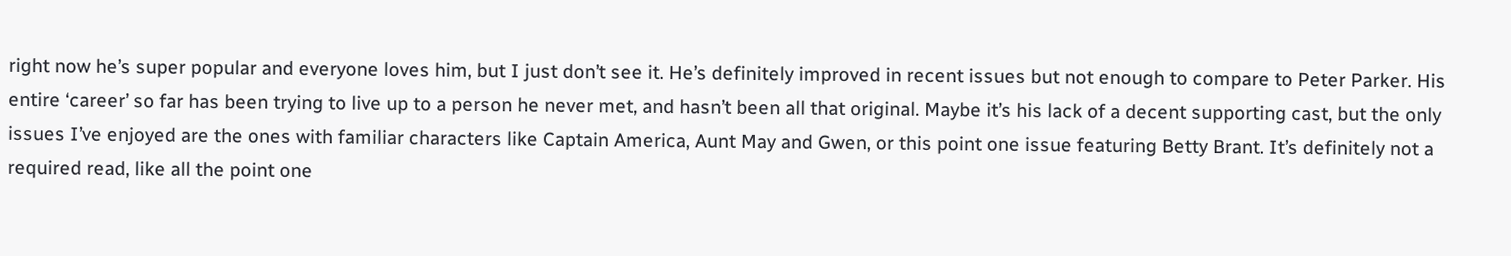right now he’s super popular and everyone loves him, but I just don’t see it. He’s definitely improved in recent issues but not enough to compare to Peter Parker. His entire ‘career’ so far has been trying to live up to a person he never met, and hasn’t been all that original. Maybe it’s his lack of a decent supporting cast, but the only issues I’ve enjoyed are the ones with familiar characters like Captain America, Aunt May and Gwen, or this point one issue featuring Betty Brant. It’s definitely not a required read, like all the point one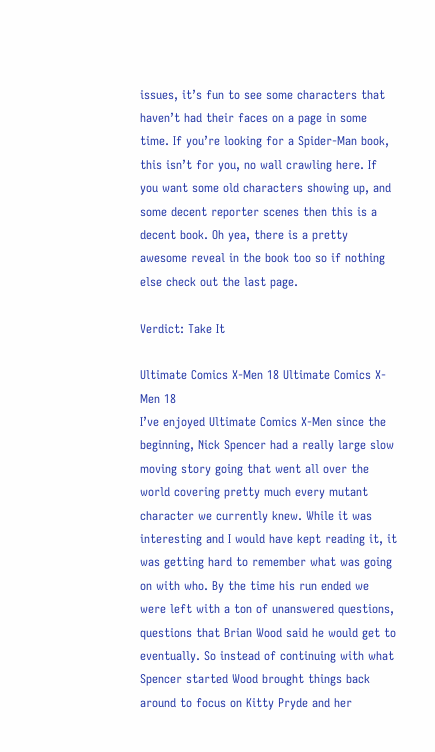issues, it’s fun to see some characters that haven’t had their faces on a page in some time. If you’re looking for a Spider-Man book, this isn’t for you, no wall crawling here. If you want some old characters showing up, and some decent reporter scenes then this is a decent book. Oh yea, there is a pretty awesome reveal in the book too so if nothing else check out the last page.

Verdict: Take It

Ultimate Comics X-Men 18 Ultimate Comics X-Men 18
I’ve enjoyed Ultimate Comics X-Men since the beginning, Nick Spencer had a really large slow moving story going that went all over the world covering pretty much every mutant character we currently knew. While it was interesting and I would have kept reading it, it was getting hard to remember what was going on with who. By the time his run ended we were left with a ton of unanswered questions, questions that Brian Wood said he would get to eventually. So instead of continuing with what Spencer started Wood brought things back around to focus on Kitty Pryde and her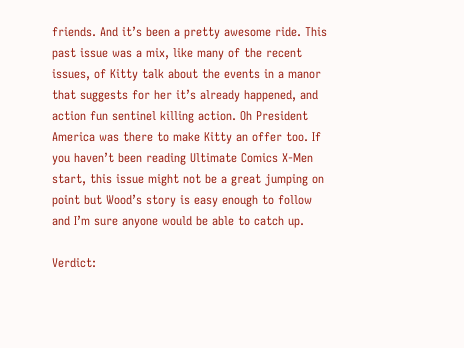friends. And it’s been a pretty awesome ride. This past issue was a mix, like many of the recent issues, of Kitty talk about the events in a manor that suggests for her it’s already happened, and action fun sentinel killing action. Oh President America was there to make Kitty an offer too. If you haven’t been reading Ultimate Comics X-Men start, this issue might not be a great jumping on point but Wood’s story is easy enough to follow and I’m sure anyone would be able to catch up.

Verdict: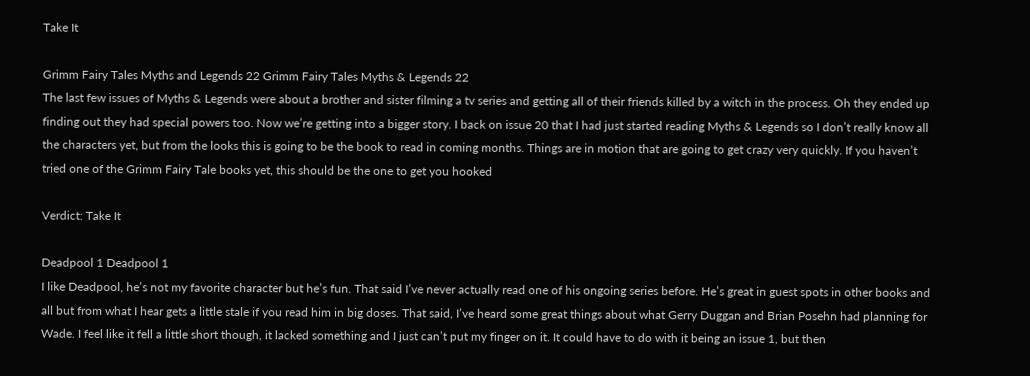Take It

Grimm Fairy Tales Myths and Legends 22 Grimm Fairy Tales Myths & Legends 22
The last few issues of Myths & Legends were about a brother and sister filming a tv series and getting all of their friends killed by a witch in the process. Oh they ended up finding out they had special powers too. Now we’re getting into a bigger story. I back on issue 20 that I had just started reading Myths & Legends so I don’t really know all the characters yet, but from the looks this is going to be the book to read in coming months. Things are in motion that are going to get crazy very quickly. If you haven’t tried one of the Grimm Fairy Tale books yet, this should be the one to get you hooked

Verdict: Take It

Deadpool 1 Deadpool 1
I like Deadpool, he’s not my favorite character but he’s fun. That said I’ve never actually read one of his ongoing series before. He’s great in guest spots in other books and all but from what I hear gets a little stale if you read him in big doses. That said, I’ve heard some great things about what Gerry Duggan and Brian Posehn had planning for Wade. I feel like it fell a little short though, it lacked something and I just can’t put my finger on it. It could have to do with it being an issue 1, but then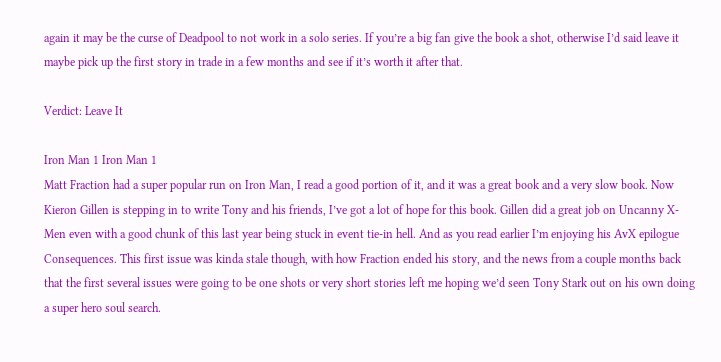again it may be the curse of Deadpool to not work in a solo series. If you’re a big fan give the book a shot, otherwise I’d said leave it maybe pick up the first story in trade in a few months and see if it’s worth it after that.

Verdict: Leave It

Iron Man 1 Iron Man 1
Matt Fraction had a super popular run on Iron Man, I read a good portion of it, and it was a great book and a very slow book. Now Kieron Gillen is stepping in to write Tony and his friends, I’ve got a lot of hope for this book. Gillen did a great job on Uncanny X-Men even with a good chunk of this last year being stuck in event tie-in hell. And as you read earlier I’m enjoying his AvX epilogue Consequences. This first issue was kinda stale though, with how Fraction ended his story, and the news from a couple months back that the first several issues were going to be one shots or very short stories left me hoping we’d seen Tony Stark out on his own doing a super hero soul search.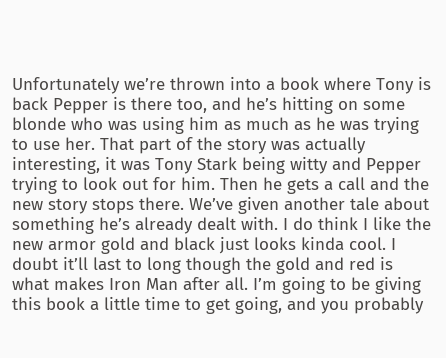Unfortunately we’re thrown into a book where Tony is back Pepper is there too, and he’s hitting on some blonde who was using him as much as he was trying to use her. That part of the story was actually interesting, it was Tony Stark being witty and Pepper trying to look out for him. Then he gets a call and the new story stops there. We’ve given another tale about something he’s already dealt with. I do think I like the new armor gold and black just looks kinda cool. I doubt it’ll last to long though the gold and red is what makes Iron Man after all. I’m going to be giving this book a little time to get going, and you probably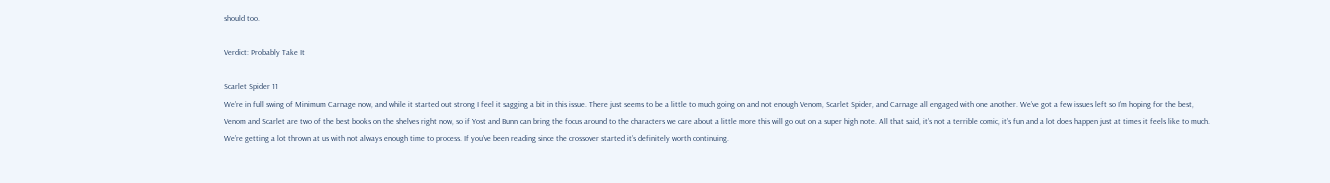should too.

Verdict: Probably Take It

Scarlet Spider 11
We’re in full swing of Minimum Carnage now, and while it started out strong I feel it sagging a bit in this issue. There just seems to be a little to much going on and not enough Venom, Scarlet Spider, and Carnage all engaged with one another. We’ve got a few issues left so I’m hoping for the best, Venom and Scarlet are two of the best books on the shelves right now, so if Yost and Bunn can bring the focus around to the characters we care about a little more this will go out on a super high note. All that said, it’s not a terrible comic, it’s fun and a lot does happen just at times it feels like to much. We’re getting a lot thrown at us with not always enough time to process. If you’ve been reading since the crossover started it’s definitely worth continuing.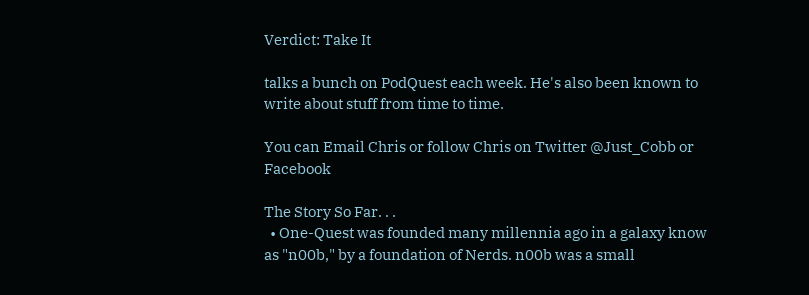Verdict: Take It

talks a bunch on PodQuest each week. He's also been known to write about stuff from time to time.

You can Email Chris or follow Chris on Twitter @Just_Cobb or Facebook

The Story So Far. . .
  • One-Quest was founded many millennia ago in a galaxy know as "n00b," by a foundation of Nerds. n00b was a small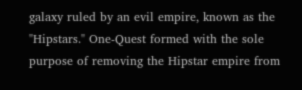galaxy ruled by an evil empire, known as the "Hipstars." One-Quest formed with the sole purpose of removing the Hipstar empire from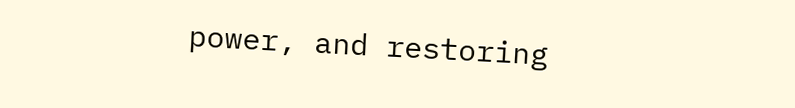power, and restoring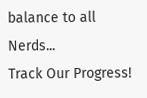balance to all Nerds...
Track Our Progress!